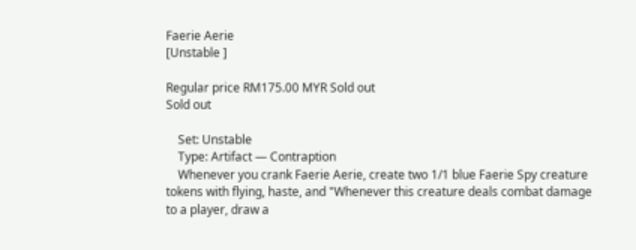Faerie Aerie
[Unstable ]

Regular price RM175.00 MYR Sold out
Sold out

    Set: Unstable
    Type: Artifact — Contraption
    Whenever you crank Faerie Aerie, create two 1/1 blue Faerie Spy creature tokens with flying, haste, and "Whenever this creature deals combat damage to a player, draw a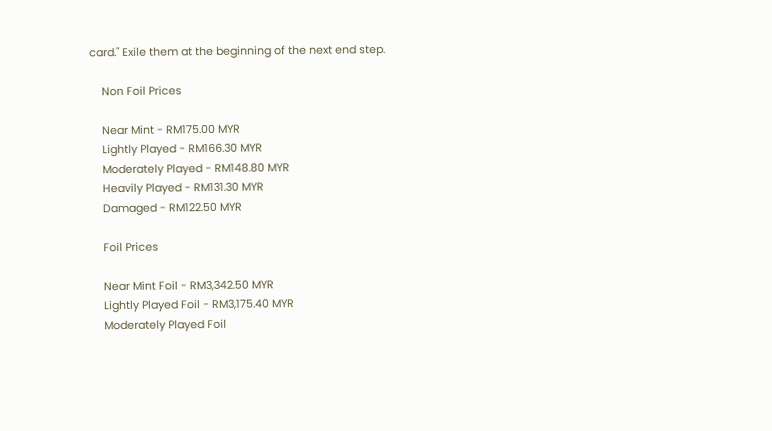card." Exile them at the beginning of the next end step.

    Non Foil Prices

    Near Mint - RM175.00 MYR
    Lightly Played - RM166.30 MYR
    Moderately Played - RM148.80 MYR
    Heavily Played - RM131.30 MYR
    Damaged - RM122.50 MYR

    Foil Prices

    Near Mint Foil - RM3,342.50 MYR
    Lightly Played Foil - RM3,175.40 MYR
    Moderately Played Foil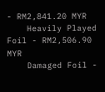- RM2,841.20 MYR
    Heavily Played Foil - RM2,506.90 MYR
    Damaged Foil -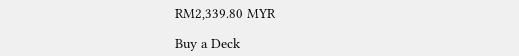RM2,339.80 MYR

Buy a Deck